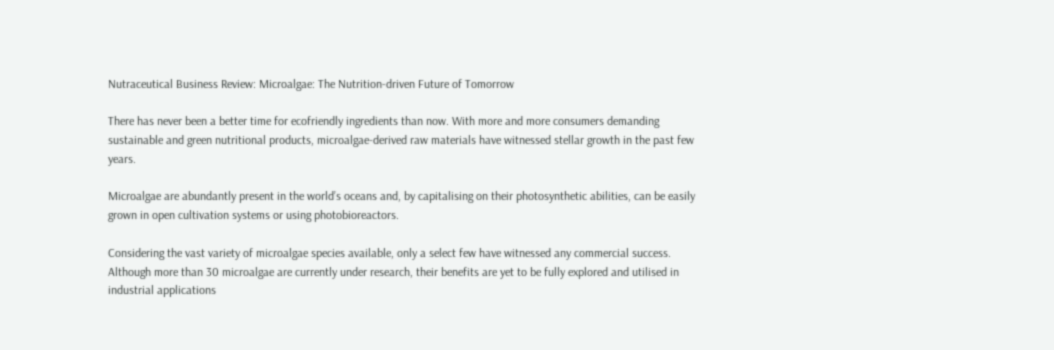Nutraceutical Business Review: Microalgae: The Nutrition-driven Future of Tomorrow

There has never been a better time for ecofriendly ingredients than now. With more and more consumers demanding sustainable and green nutritional products, microalgae-derived raw materials have witnessed stellar growth in the past few years.

Microalgae are abundantly present in the world’s oceans and, by capitalising on their photosynthetic abilities, can be easily grown in open cultivation systems or using photobioreactors.

Considering the vast variety of microalgae species available, only a select few have witnessed any commercial success. Although more than 30 microalgae are currently under research, their benefits are yet to be fully explored and utilised in industrial applications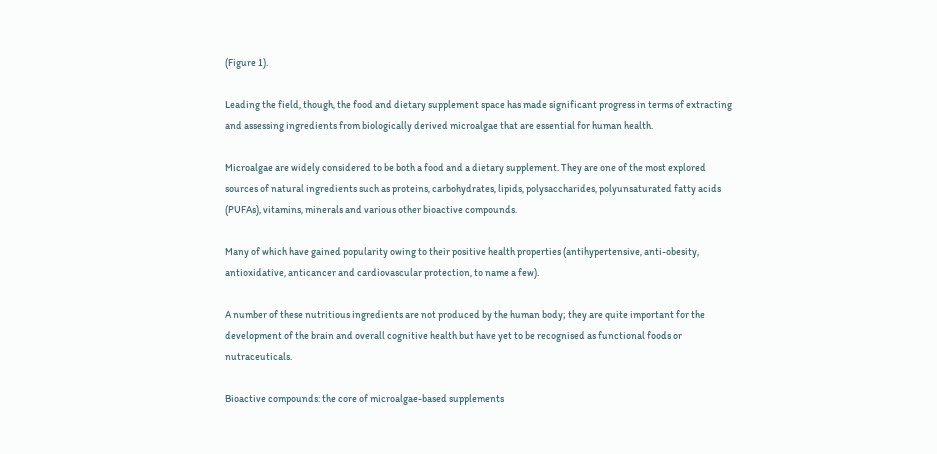(Figure 1).

Leading the field, though, the food and dietary supplement space has made significant progress in terms of extracting and assessing ingredients from biologically derived microalgae that are essential for human health.

Microalgae are widely considered to be both a food and a dietary supplement. They are one of the most explored sources of natural ingredients such as proteins, carbohydrates, lipids, polysaccharides, polyunsaturated fatty acids (PUFAs), vitamins, minerals and various other bioactive compounds.

Many of which have gained popularity owing to their positive health properties (antihypertensive, anti-obesity, antioxidative, anticancer and cardiovascular protection, to name a few).

A number of these nutritious ingredients are not produced by the human body; they are quite important for the development of the brain and overall cognitive health but have yet to be recognised as functional foods or nutraceuticals.

Bioactive compounds: the core of microalgae-based supplements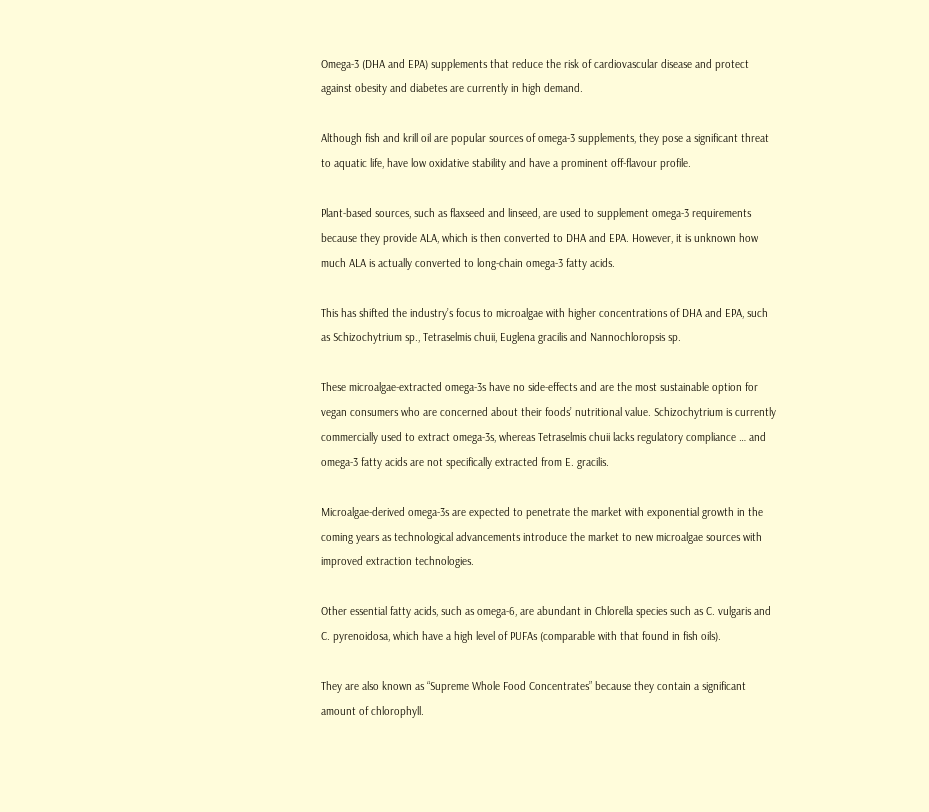Omega-3 (DHA and EPA) supplements that reduce the risk of cardiovascular disease and protect against obesity and diabetes are currently in high demand.

Although fish and krill oil are popular sources of omega-3 supplements, they pose a significant threat to aquatic life, have low oxidative stability and have a prominent off-flavour profile.

Plant-based sources, such as flaxseed and linseed, are used to supplement omega-3 requirements because they provide ALA, which is then converted to DHA and EPA. However, it is unknown how much ALA is actually converted to long-chain omega-3 fatty acids.

This has shifted the industry’s focus to microalgae with higher concentrations of DHA and EPA, such as Schizochytrium sp., Tetraselmis chuii, Euglena gracilis and Nannochloropsis sp.

These microalgae-extracted omega-3s have no side-effects and are the most sustainable option for vegan consumers who are concerned about their foods’ nutritional value. Schizochytrium is currently commercially used to extract omega-3s, whereas Tetraselmis chuii lacks regulatory compliance … and omega-3 fatty acids are not specifically extracted from E. gracilis.

Microalgae-derived omega-3s are expected to penetrate the market with exponential growth in the coming years as technological advancements introduce the market to new microalgae sources with improved extraction technologies.

Other essential fatty acids, such as omega-6, are abundant in Chlorella species such as C. vulgaris and C. pyrenoidosa, which have a high level of PUFAs (comparable with that found in fish oils).

They are also known as “Supreme Whole Food Concentrates” because they contain a significant amount of chlorophyll.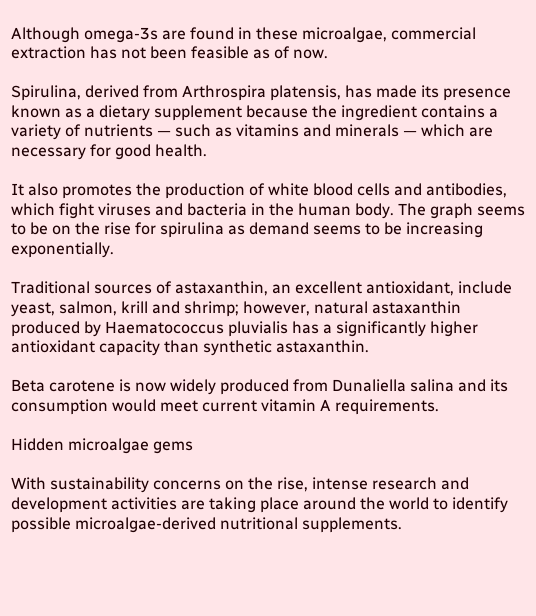Although omega-3s are found in these microalgae, commercial extraction has not been feasible as of now.

Spirulina, derived from Arthrospira platensis, has made its presence known as a dietary supplement because the ingredient contains a variety of nutrients — such as vitamins and minerals — which are necessary for good health.

It also promotes the production of white blood cells and antibodies, which fight viruses and bacteria in the human body. The graph seems to be on the rise for spirulina as demand seems to be increasing exponentially.

Traditional sources of astaxanthin, an excellent antioxidant, include yeast, salmon, krill and shrimp; however, natural astaxanthin produced by Haematococcus pluvialis has a significantly higher antioxidant capacity than synthetic astaxanthin.

Beta carotene is now widely produced from Dunaliella salina and its consumption would meet current vitamin A requirements.

Hidden microalgae gems

With sustainability concerns on the rise, intense research and development activities are taking place around the world to identify possible microalgae-derived nutritional supplements.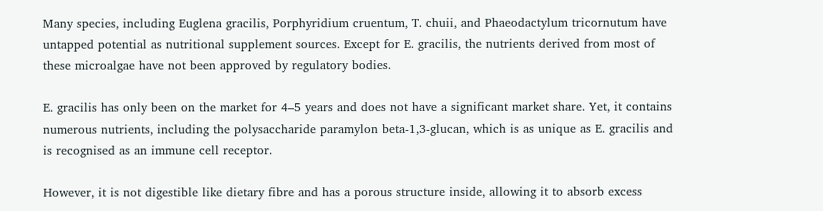Many species, including Euglena gracilis, Porphyridium cruentum, T. chuii, and Phaeodactylum tricornutum have untapped potential as nutritional supplement sources. Except for E. gracilis, the nutrients derived from most of these microalgae have not been approved by regulatory bodies.

E. gracilis has only been on the market for 4–5 years and does not have a significant market share. Yet, it contains numerous nutrients, including the polysaccharide paramylon beta-1,3-glucan, which is as unique as E. gracilis and is recognised as an immune cell receptor.

However, it is not digestible like dietary fibre and has a porous structure inside, allowing it to absorb excess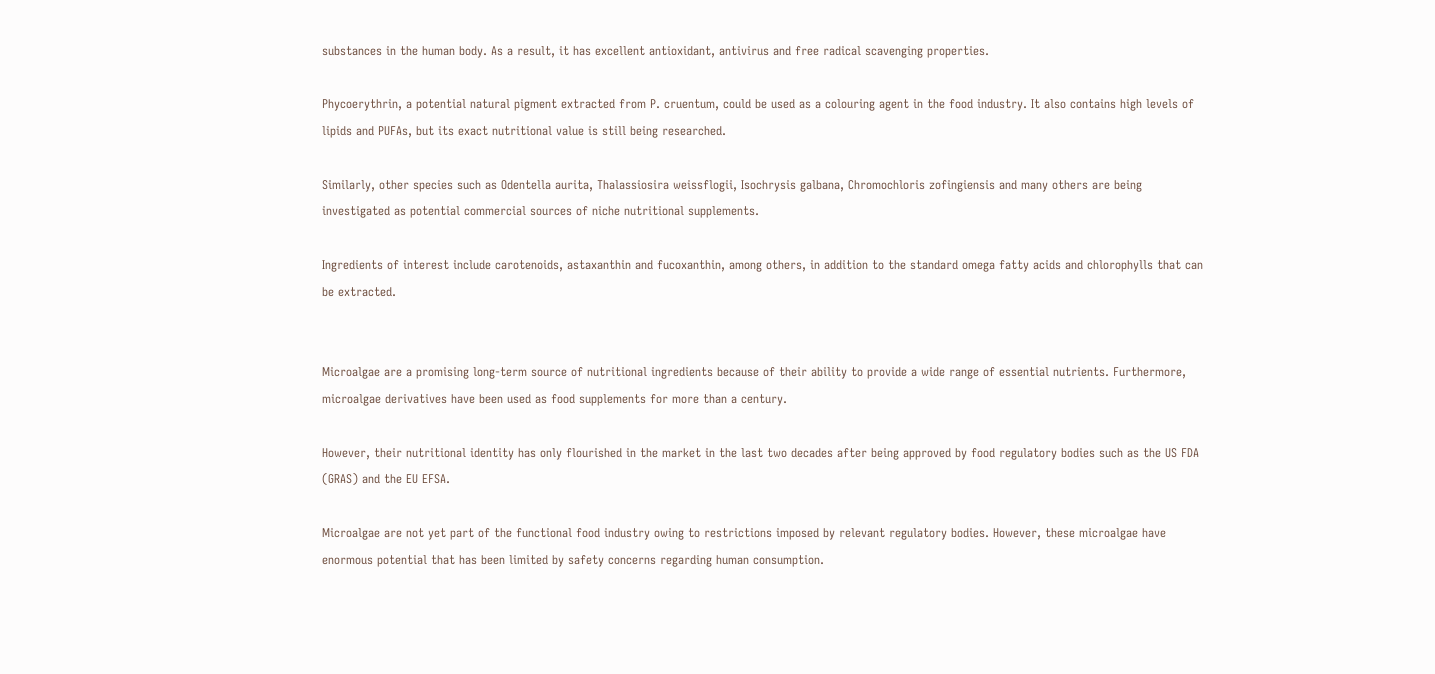substances in the human body. As a result, it has excellent antioxidant, antivirus and free radical scavenging properties.

Phycoerythrin, a potential natural pigment extracted from P. cruentum, could be used as a colouring agent in the food industry. It also contains high levels of lipids and PUFAs, but its exact nutritional value is still being researched.

Similarly, other species such as Odentella aurita, Thalassiosira weissflogii, Isochrysis galbana, Chromochloris zofingiensis and many others are being investigated as potential commercial sources of niche nutritional supplements.

Ingredients of interest include carotenoids, astaxanthin and fucoxanthin, among others, in addition to the standard omega fatty acids and chlorophylls that can be extracted.


Microalgae are a promising long-term source of nutritional ingredients because of their ability to provide a wide range of essential nutrients. Furthermore, microalgae derivatives have been used as food supplements for more than a century.

However, their nutritional identity has only flourished in the market in the last two decades after being approved by food regulatory bodies such as the US FDA (GRAS) and the EU EFSA.

Microalgae are not yet part of the functional food industry owing to restrictions imposed by relevant regulatory bodies. However, these microalgae have enormous potential that has been limited by safety concerns regarding human consumption.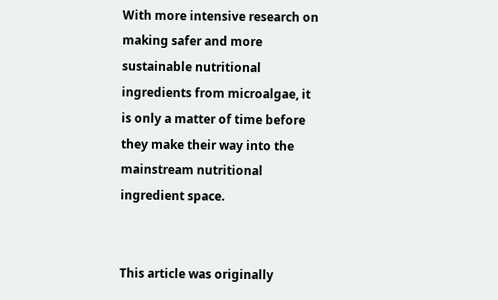With more intensive research on making safer and more sustainable nutritional ingredients from microalgae, it is only a matter of time before they make their way into the mainstream nutritional ingredient space.


This article was originally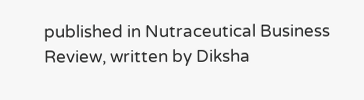published in Nutraceutical Business Review, written by Diksha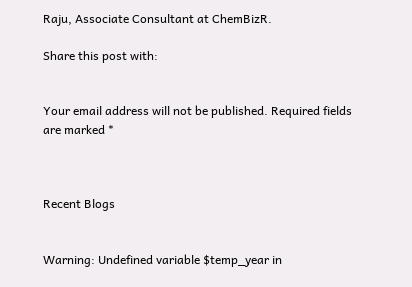Raju, Associate Consultant at ChemBizR.

Share this post with:


Your email address will not be published. Required fields are marked *



Recent Blogs


Warning: Undefined variable $temp_year in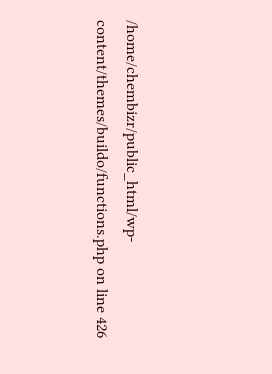/home/chembizr/public_html/wp-content/themes/buildo/functions.php on line 426